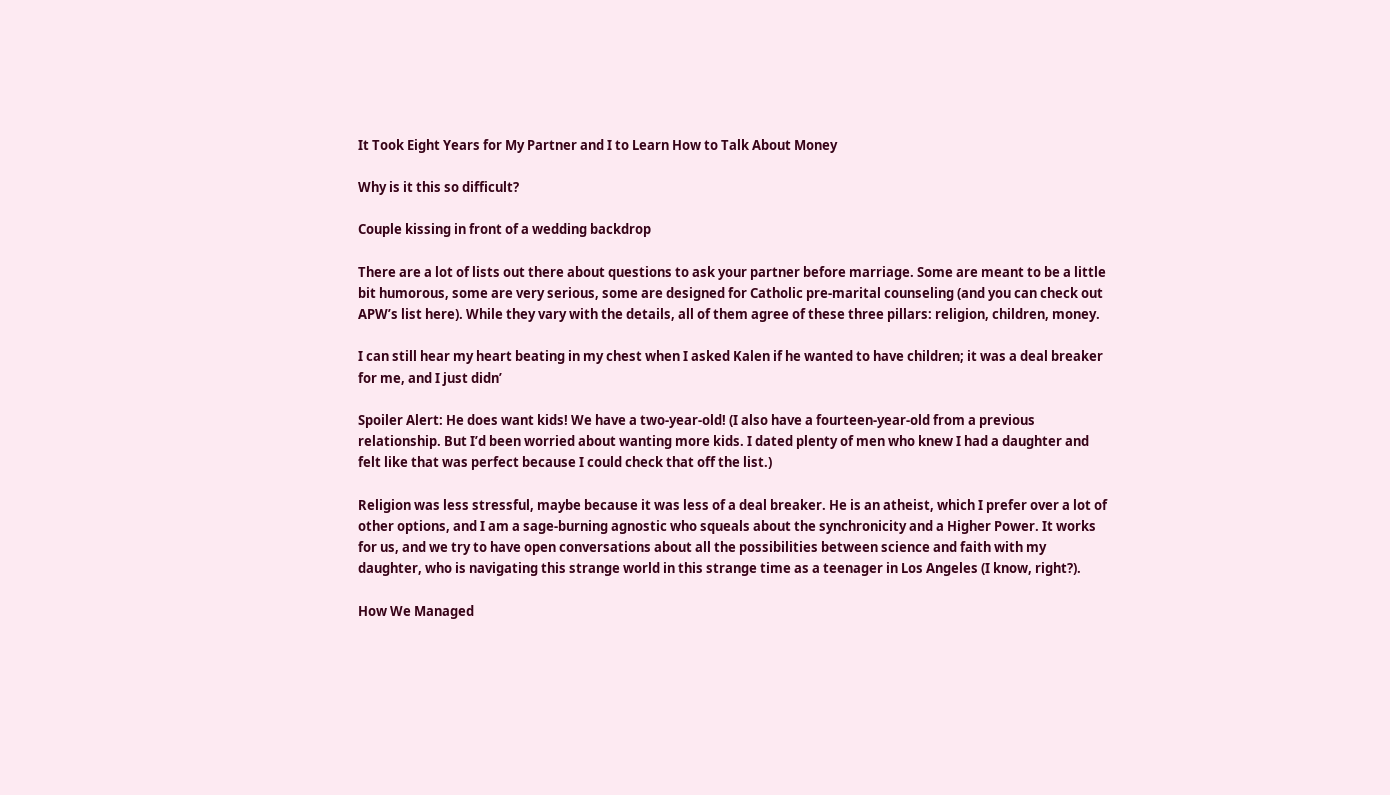It Took Eight Years for My Partner and I to Learn How to Talk About Money

Why is it this so difficult?

Couple kissing in front of a wedding backdrop

There are a lot of lists out there about questions to ask your partner before marriage. Some are meant to be a little bit humorous, some are very serious, some are designed for Catholic pre-marital counseling (and you can check out APW’s list here). While they vary with the details, all of them agree of these three pillars: religion, children, money.

I can still hear my heart beating in my chest when I asked Kalen if he wanted to have children; it was a deal breaker for me, and I just didn’

Spoiler Alert: He does want kids! We have a two-year-old! (I also have a fourteen-year-old from a previous relationship. But I’d been worried about wanting more kids. I dated plenty of men who knew I had a daughter and felt like that was perfect because I could check that off the list.)

Religion was less stressful, maybe because it was less of a deal breaker. He is an atheist, which I prefer over a lot of other options, and I am a sage-burning agnostic who squeals about the synchronicity and a Higher Power. It works for us, and we try to have open conversations about all the possibilities between science and faith with my daughter, who is navigating this strange world in this strange time as a teenager in Los Angeles (I know, right?).

How We Managed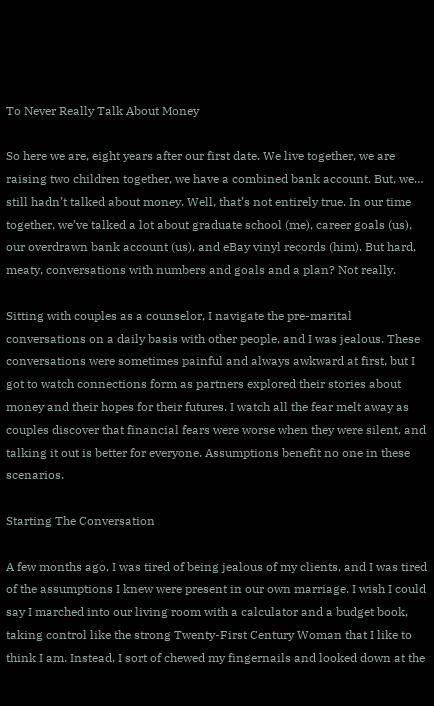To Never Really Talk About Money

So here we are, eight years after our first date. We live together, we are raising two children together, we have a combined bank account. But, we… still hadn’t talked about money. Well, that’s not entirely true. In our time together, we’ve talked a lot about graduate school (me), career goals (us), our overdrawn bank account (us), and eBay vinyl records (him). But hard, meaty, conversations with numbers and goals and a plan? Not really.

Sitting with couples as a counselor, I navigate the pre-marital conversations on a daily basis with other people, and I was jealous. These conversations were sometimes painful and always awkward at first, but I got to watch connections form as partners explored their stories about money and their hopes for their futures. I watch all the fear melt away as couples discover that financial fears were worse when they were silent, and talking it out is better for everyone. Assumptions benefit no one in these scenarios.

Starting The Conversation

A few months ago, I was tired of being jealous of my clients, and I was tired of the assumptions I knew were present in our own marriage. I wish I could say I marched into our living room with a calculator and a budget book, taking control like the strong Twenty-First Century Woman that I like to think I am. Instead, I sort of chewed my fingernails and looked down at the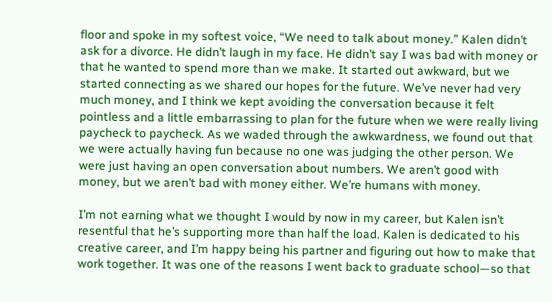floor and spoke in my softest voice, “We need to talk about money.” Kalen didn’t ask for a divorce. He didn’t laugh in my face. He didn’t say I was bad with money or that he wanted to spend more than we make. It started out awkward, but we started connecting as we shared our hopes for the future. We’ve never had very much money, and I think we kept avoiding the conversation because it felt pointless and a little embarrassing to plan for the future when we were really living paycheck to paycheck. As we waded through the awkwardness, we found out that we were actually having fun because no one was judging the other person. We were just having an open conversation about numbers. We aren’t good with money, but we aren’t bad with money either. We’re humans with money.

I’m not earning what we thought I would by now in my career, but Kalen isn’t resentful that he’s supporting more than half the load. Kalen is dedicated to his creative career, and I’m happy being his partner and figuring out how to make that work together. It was one of the reasons I went back to graduate school—so that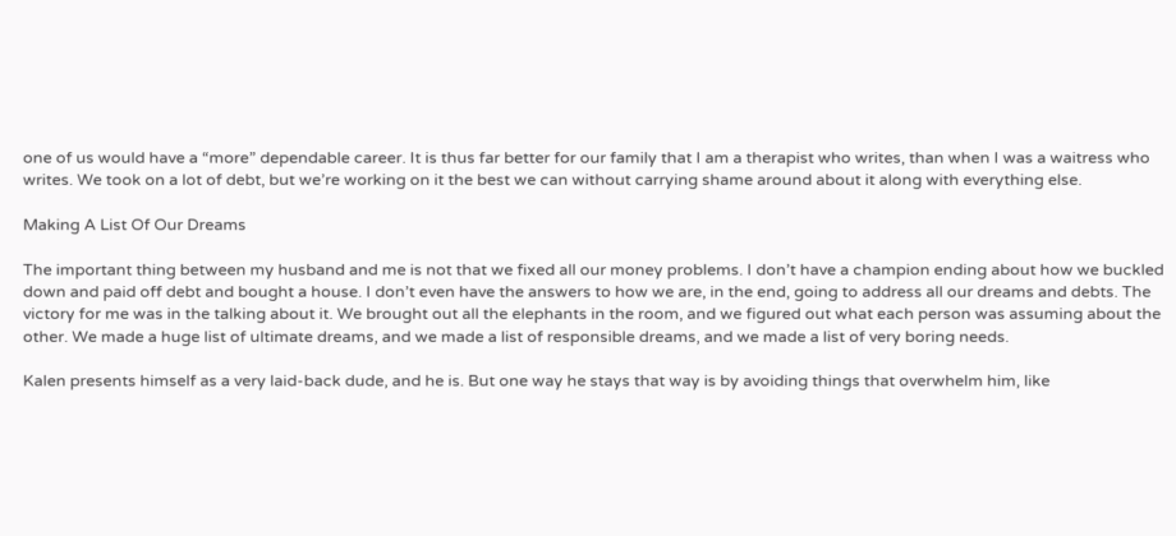one of us would have a “more” dependable career. It is thus far better for our family that I am a therapist who writes, than when I was a waitress who writes. We took on a lot of debt, but we’re working on it the best we can without carrying shame around about it along with everything else.

Making A List Of Our Dreams

The important thing between my husband and me is not that we fixed all our money problems. I don’t have a champion ending about how we buckled down and paid off debt and bought a house. I don’t even have the answers to how we are, in the end, going to address all our dreams and debts. The victory for me was in the talking about it. We brought out all the elephants in the room, and we figured out what each person was assuming about the other. We made a huge list of ultimate dreams, and we made a list of responsible dreams, and we made a list of very boring needs.

Kalen presents himself as a very laid-back dude, and he is. But one way he stays that way is by avoiding things that overwhelm him, like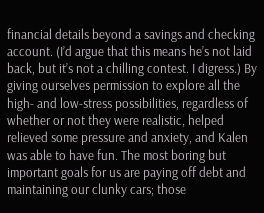financial details beyond a savings and checking account. (I’d argue that this means he’s not laid back, but it’s not a chilling contest. I digress.) By giving ourselves permission to explore all the high- and low-stress possibilities, regardless of whether or not they were realistic, helped relieved some pressure and anxiety, and Kalen was able to have fun. The most boring but important goals for us are paying off debt and maintaining our clunky cars; those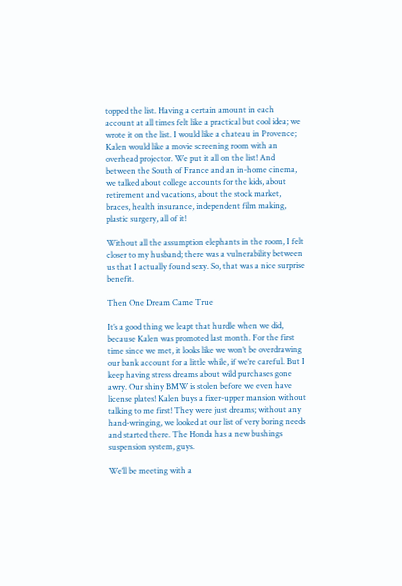topped the list. Having a certain amount in each account at all times felt like a practical but cool idea; we wrote it on the list. I would like a chateau in Provence; Kalen would like a movie screening room with an overhead projector. We put it all on the list! And between the South of France and an in-home cinema, we talked about college accounts for the kids, about retirement and vacations, about the stock market, braces, health insurance, independent film making, plastic surgery, all of it!

Without all the assumption elephants in the room, I felt closer to my husband; there was a vulnerability between us that I actually found sexy. So, that was a nice surprise benefit.

Then One Dream Came True

It’s a good thing we leapt that hurdle when we did, because Kalen was promoted last month. For the first time since we met, it looks like we won’t be overdrawing our bank account for a little while, if we’re careful. But I keep having stress dreams about wild purchases gone awry. Our shiny BMW is stolen before we even have license plates! Kalen buys a fixer-upper mansion without talking to me first! They were just dreams; without any hand-wringing, we looked at our list of very boring needs and started there. The Honda has a new bushings suspension system, guys.

We’ll be meeting with a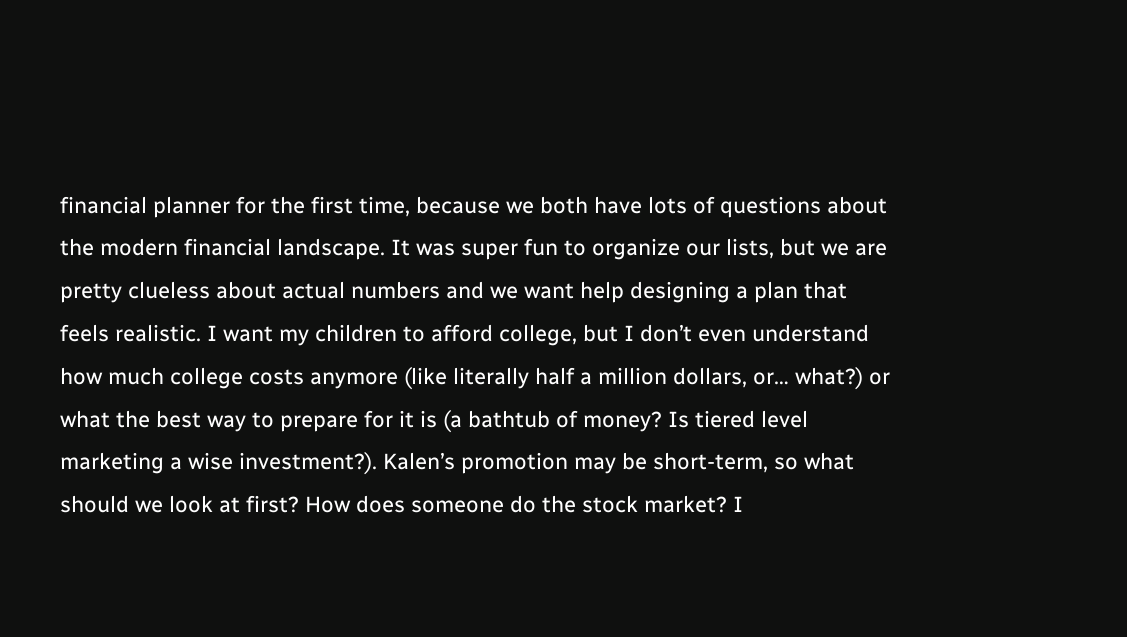financial planner for the first time, because we both have lots of questions about the modern financial landscape. It was super fun to organize our lists, but we are pretty clueless about actual numbers and we want help designing a plan that feels realistic. I want my children to afford college, but I don’t even understand how much college costs anymore (like literally half a million dollars, or… what?) or what the best way to prepare for it is (a bathtub of money? Is tiered level marketing a wise investment?). Kalen’s promotion may be short-term, so what should we look at first? How does someone do the stock market? I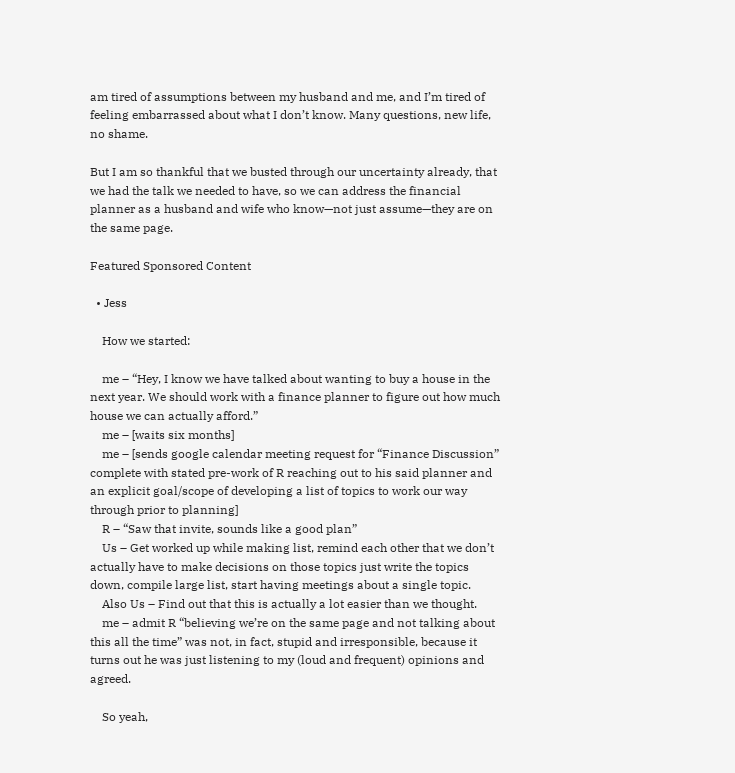am tired of assumptions between my husband and me, and I’m tired of feeling embarrassed about what I don’t know. Many questions, new life, no shame.

But I am so thankful that we busted through our uncertainty already, that we had the talk we needed to have, so we can address the financial planner as a husband and wife who know—not just assume—they are on the same page.

Featured Sponsored Content

  • Jess

    How we started:

    me – “Hey, I know we have talked about wanting to buy a house in the next year. We should work with a finance planner to figure out how much house we can actually afford.”
    me – [waits six months]
    me – [sends google calendar meeting request for “Finance Discussion” complete with stated pre-work of R reaching out to his said planner and an explicit goal/scope of developing a list of topics to work our way through prior to planning]
    R – “Saw that invite, sounds like a good plan”
    Us – Get worked up while making list, remind each other that we don’t actually have to make decisions on those topics just write the topics down, compile large list, start having meetings about a single topic.
    Also Us – Find out that this is actually a lot easier than we thought.
    me – admit R “believing we’re on the same page and not talking about this all the time” was not, in fact, stupid and irresponsible, because it turns out he was just listening to my (loud and frequent) opinions and agreed.

    So yeah,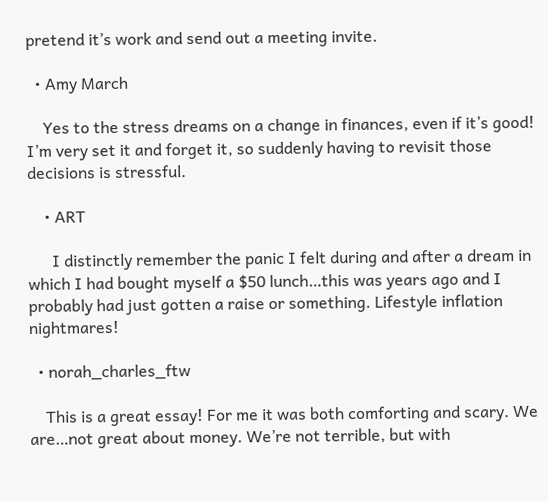pretend it’s work and send out a meeting invite.

  • Amy March

    Yes to the stress dreams on a change in finances, even if it’s good! I’m very set it and forget it, so suddenly having to revisit those decisions is stressful.

    • ART

      I distinctly remember the panic I felt during and after a dream in which I had bought myself a $50 lunch…this was years ago and I probably had just gotten a raise or something. Lifestyle inflation nightmares!

  • norah_charles_ftw

    This is a great essay! For me it was both comforting and scary. We are…not great about money. We’re not terrible, but with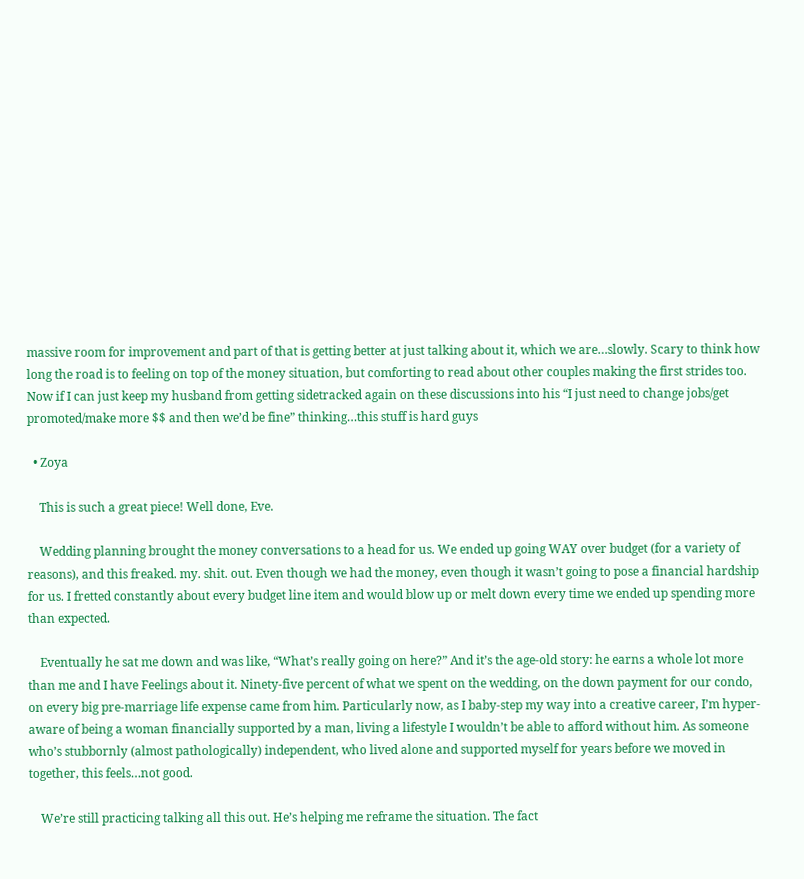massive room for improvement and part of that is getting better at just talking about it, which we are…slowly. Scary to think how long the road is to feeling on top of the money situation, but comforting to read about other couples making the first strides too. Now if I can just keep my husband from getting sidetracked again on these discussions into his “I just need to change jobs/get promoted/make more $$ and then we’d be fine” thinking…this stuff is hard guys

  • Zoya

    This is such a great piece! Well done, Eve.

    Wedding planning brought the money conversations to a head for us. We ended up going WAY over budget (for a variety of reasons), and this freaked. my. shit. out. Even though we had the money, even though it wasn’t going to pose a financial hardship for us. I fretted constantly about every budget line item and would blow up or melt down every time we ended up spending more than expected.

    Eventually he sat me down and was like, “What’s really going on here?” And it’s the age-old story: he earns a whole lot more than me and I have Feelings about it. Ninety-five percent of what we spent on the wedding, on the down payment for our condo, on every big pre-marriage life expense came from him. Particularly now, as I baby-step my way into a creative career, I’m hyper-aware of being a woman financially supported by a man, living a lifestyle I wouldn’t be able to afford without him. As someone who’s stubbornly (almost pathologically) independent, who lived alone and supported myself for years before we moved in together, this feels…not good.

    We’re still practicing talking all this out. He’s helping me reframe the situation. The fact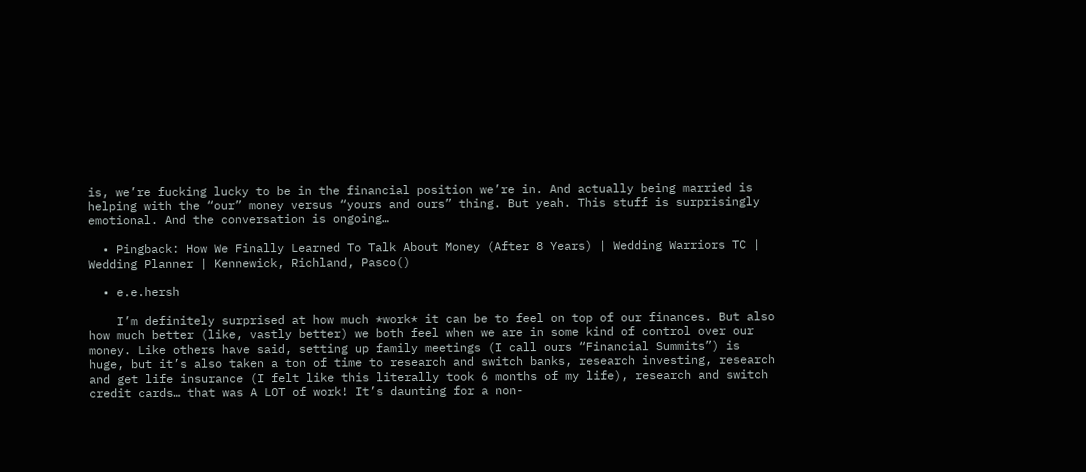is, we’re fucking lucky to be in the financial position we’re in. And actually being married is helping with the “our” money versus “yours and ours” thing. But yeah. This stuff is surprisingly emotional. And the conversation is ongoing…

  • Pingback: How We Finally Learned To Talk About Money (After 8 Years) | Wedding Warriors TC | Wedding Planner | Kennewick, Richland, Pasco()

  • e.e.hersh

    I’m definitely surprised at how much *work* it can be to feel on top of our finances. But also how much better (like, vastly better) we both feel when we are in some kind of control over our money. Like others have said, setting up family meetings (I call ours “Financial Summits”) is huge, but it’s also taken a ton of time to research and switch banks, research investing, research and get life insurance (I felt like this literally took 6 months of my life), research and switch credit cards… that was A LOT of work! It’s daunting for a non-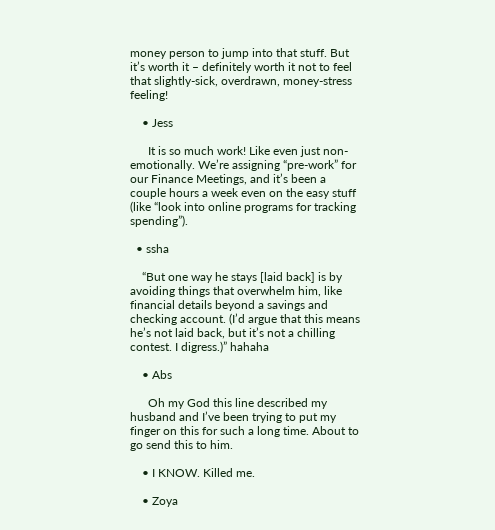money person to jump into that stuff. But it’s worth it – definitely worth it not to feel that slightly-sick, overdrawn, money-stress feeling!

    • Jess

      It is so much work! Like even just non-emotionally. We’re assigning “pre-work” for our Finance Meetings, and it’s been a couple hours a week even on the easy stuff (like “look into online programs for tracking spending”).

  • ssha

    “But one way he stays [laid back] is by avoiding things that overwhelm him, like financial details beyond a savings and checking account. (I’d argue that this means he’s not laid back, but it’s not a chilling contest. I digress.)” hahaha

    • Abs

      Oh my God this line described my husband and I’ve been trying to put my finger on this for such a long time. About to go send this to him.

    • I KNOW. Killed me.

    • Zoya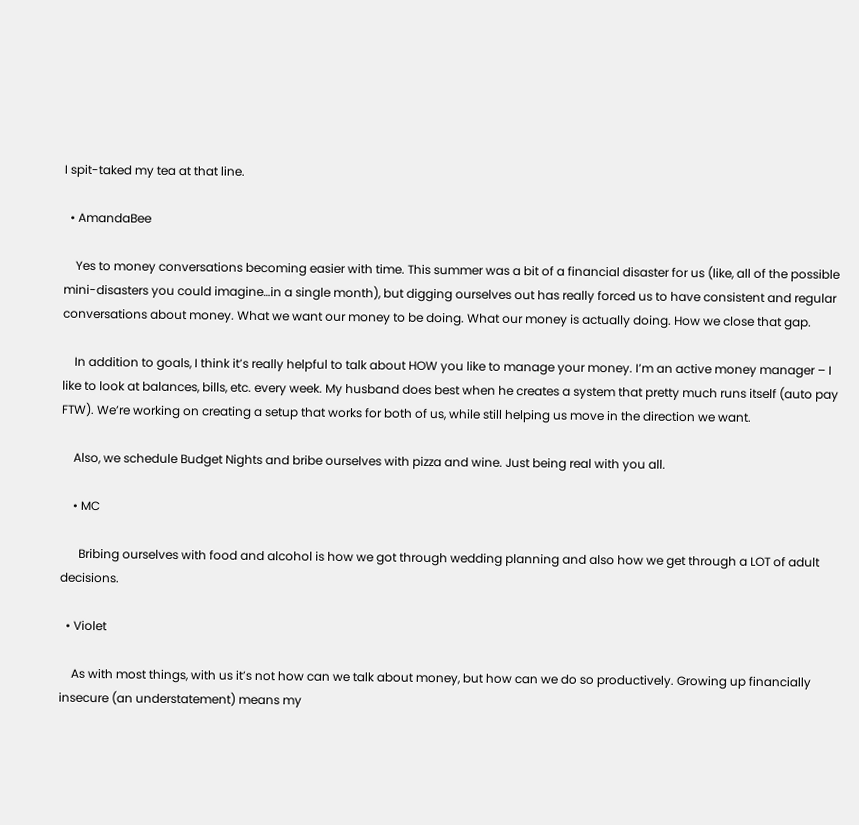I spit-taked my tea at that line.

  • AmandaBee

    Yes to money conversations becoming easier with time. This summer was a bit of a financial disaster for us (like, all of the possible mini-disasters you could imagine…in a single month), but digging ourselves out has really forced us to have consistent and regular conversations about money. What we want our money to be doing. What our money is actually doing. How we close that gap.

    In addition to goals, I think it’s really helpful to talk about HOW you like to manage your money. I’m an active money manager – I like to look at balances, bills, etc. every week. My husband does best when he creates a system that pretty much runs itself (auto pay FTW). We’re working on creating a setup that works for both of us, while still helping us move in the direction we want.

    Also, we schedule Budget Nights and bribe ourselves with pizza and wine. Just being real with you all.

    • MC

      Bribing ourselves with food and alcohol is how we got through wedding planning and also how we get through a LOT of adult decisions.

  • Violet

    As with most things, with us it’s not how can we talk about money, but how can we do so productively. Growing up financially insecure (an understatement) means my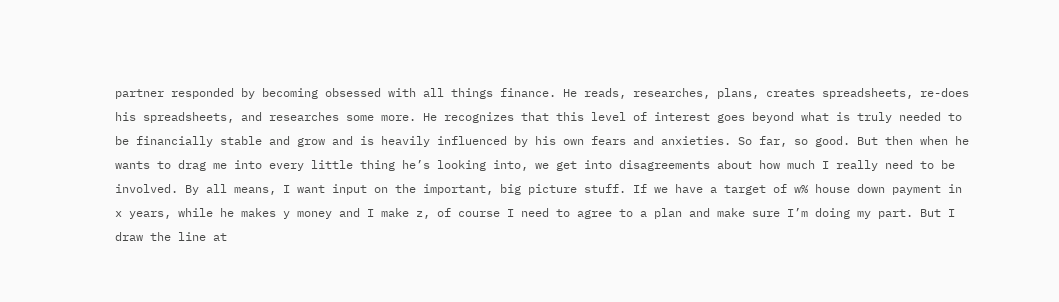partner responded by becoming obsessed with all things finance. He reads, researches, plans, creates spreadsheets, re-does his spreadsheets, and researches some more. He recognizes that this level of interest goes beyond what is truly needed to be financially stable and grow and is heavily influenced by his own fears and anxieties. So far, so good. But then when he wants to drag me into every little thing he’s looking into, we get into disagreements about how much I really need to be involved. By all means, I want input on the important, big picture stuff. If we have a target of w% house down payment in x years, while he makes y money and I make z, of course I need to agree to a plan and make sure I’m doing my part. But I draw the line at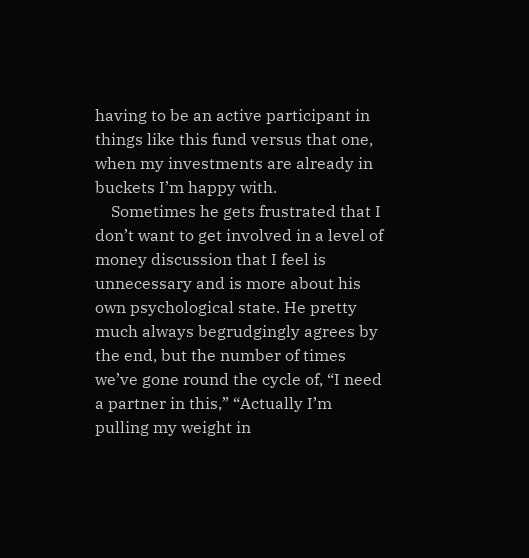having to be an active participant in things like this fund versus that one, when my investments are already in buckets I’m happy with.
    Sometimes he gets frustrated that I don’t want to get involved in a level of money discussion that I feel is unnecessary and is more about his own psychological state. He pretty much always begrudgingly agrees by the end, but the number of times we’ve gone round the cycle of, “I need a partner in this,” “Actually I’m pulling my weight in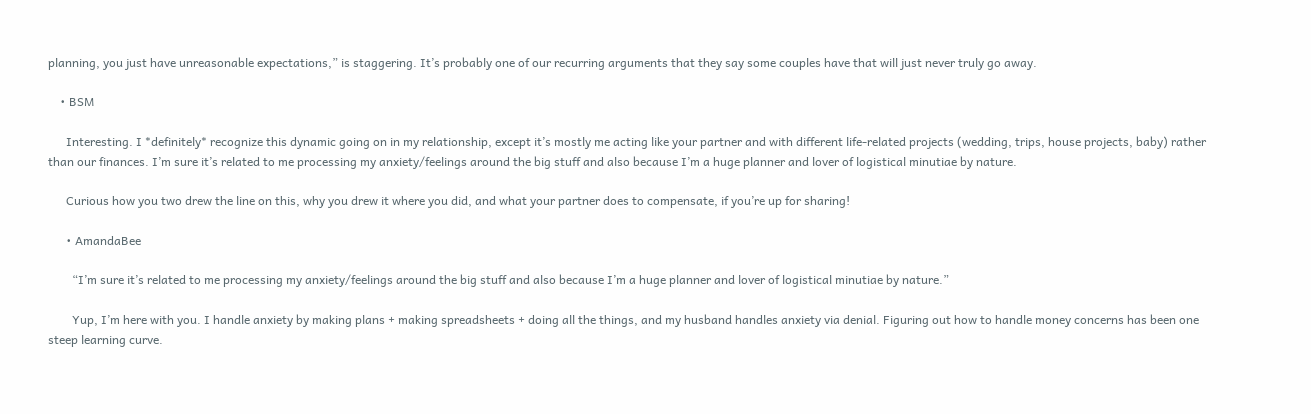planning, you just have unreasonable expectations,” is staggering. It’s probably one of our recurring arguments that they say some couples have that will just never truly go away.

    • BSM

      Interesting. I *definitely* recognize this dynamic going on in my relationship, except it’s mostly me acting like your partner and with different life-related projects (wedding, trips, house projects, baby) rather than our finances. I’m sure it’s related to me processing my anxiety/feelings around the big stuff and also because I’m a huge planner and lover of logistical minutiae by nature.

      Curious how you two drew the line on this, why you drew it where you did, and what your partner does to compensate, if you’re up for sharing!

      • AmandaBee

        “I’m sure it’s related to me processing my anxiety/feelings around the big stuff and also because I’m a huge planner and lover of logistical minutiae by nature.”

        Yup, I’m here with you. I handle anxiety by making plans + making spreadsheets + doing all the things, and my husband handles anxiety via denial. Figuring out how to handle money concerns has been one steep learning curve.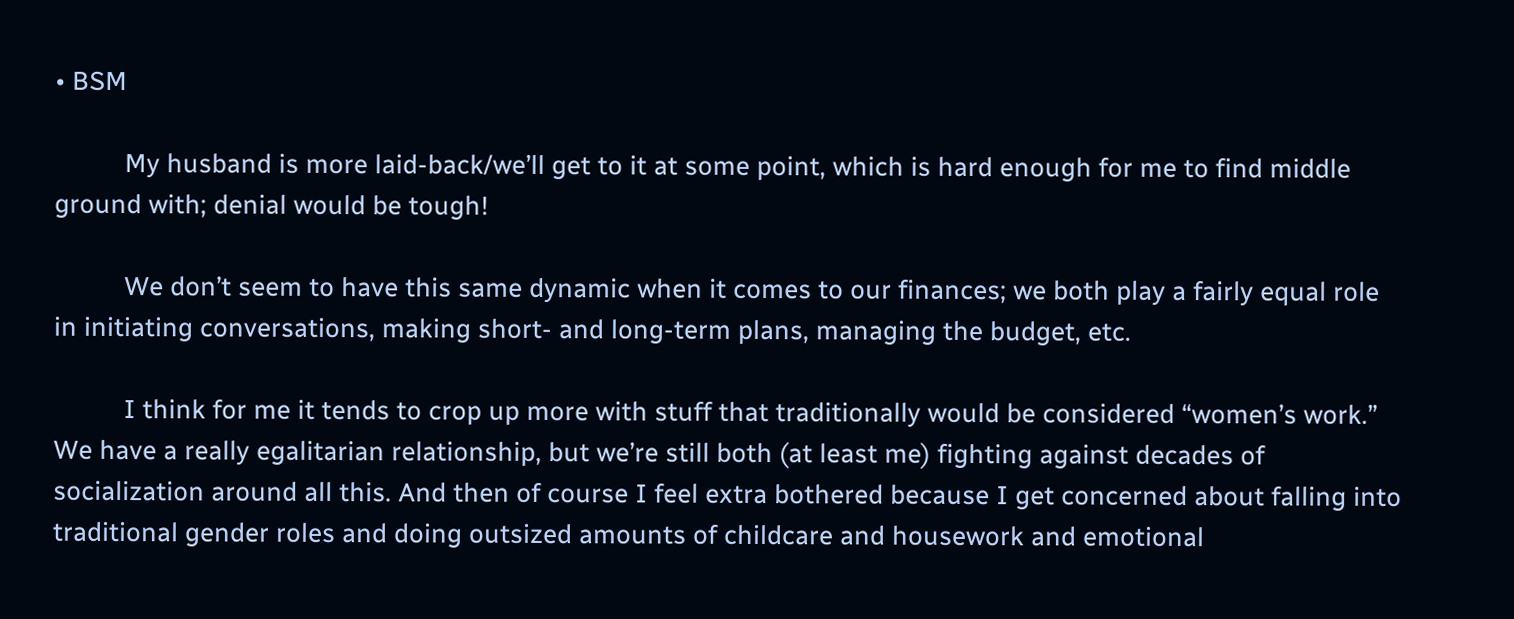• BSM

          My husband is more laid-back/we’ll get to it at some point, which is hard enough for me to find middle ground with; denial would be tough!

          We don’t seem to have this same dynamic when it comes to our finances; we both play a fairly equal role in initiating conversations, making short- and long-term plans, managing the budget, etc.

          I think for me it tends to crop up more with stuff that traditionally would be considered “women’s work.” We have a really egalitarian relationship, but we’re still both (at least me) fighting against decades of socialization around all this. And then of course I feel extra bothered because I get concerned about falling into traditional gender roles and doing outsized amounts of childcare and housework and emotional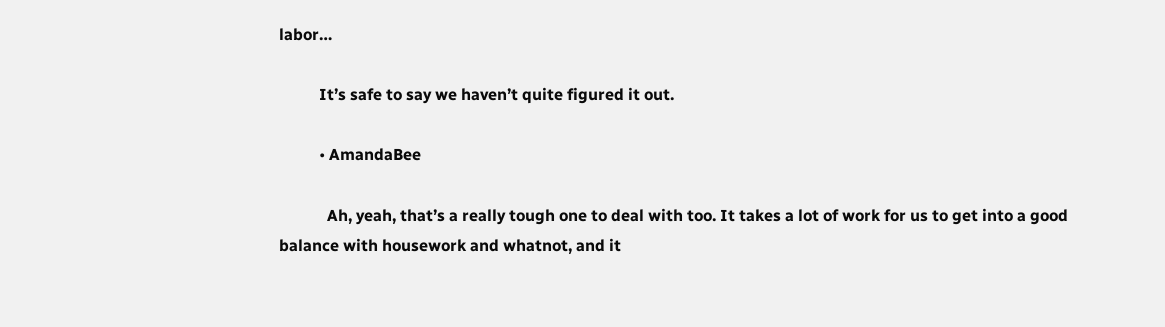labor…

          It’s safe to say we haven’t quite figured it out.

          • AmandaBee

            Ah, yeah, that’s a really tough one to deal with too. It takes a lot of work for us to get into a good balance with housework and whatnot, and it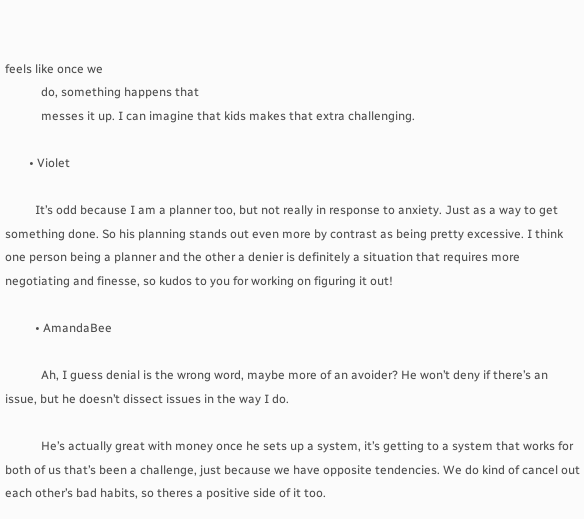feels like once we
            do, something happens that
            messes it up. I can imagine that kids makes that extra challenging.

        • Violet

          It’s odd because I am a planner too, but not really in response to anxiety. Just as a way to get something done. So his planning stands out even more by contrast as being pretty excessive. I think one person being a planner and the other a denier is definitely a situation that requires more negotiating and finesse, so kudos to you for working on figuring it out!

          • AmandaBee

            Ah, I guess denial is the wrong word, maybe more of an avoider? He won’t deny if there’s an issue, but he doesn’t dissect issues in the way I do.

            He’s actually great with money once he sets up a system, it’s getting to a system that works for both of us that’s been a challenge, just because we have opposite tendencies. We do kind of cancel out each other’s bad habits, so theres a positive side of it too.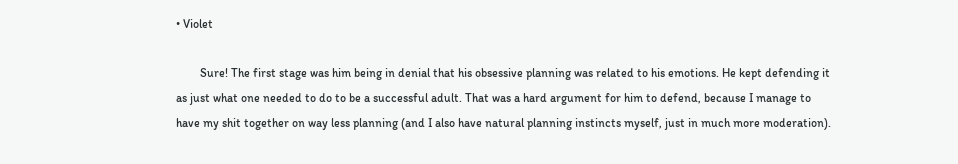• Violet

        Sure! The first stage was him being in denial that his obsessive planning was related to his emotions. He kept defending it as just what one needed to do to be a successful adult. That was a hard argument for him to defend, because I manage to have my shit together on way less planning (and I also have natural planning instincts myself, just in much more moderation).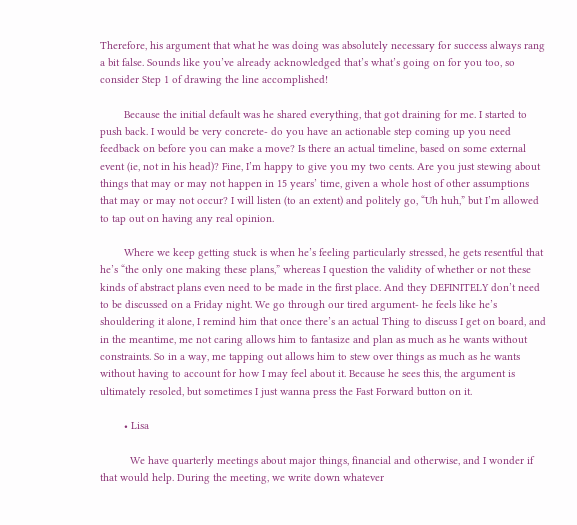Therefore, his argument that what he was doing was absolutely necessary for success always rang a bit false. Sounds like you’ve already acknowledged that’s what’s going on for you too, so consider Step 1 of drawing the line accomplished!

        Because the initial default was he shared everything, that got draining for me. I started to push back. I would be very concrete- do you have an actionable step coming up you need feedback on before you can make a move? Is there an actual timeline, based on some external event (ie, not in his head)? Fine, I’m happy to give you my two cents. Are you just stewing about things that may or may not happen in 15 years’ time, given a whole host of other assumptions that may or may not occur? I will listen (to an extent) and politely go, “Uh huh,” but I’m allowed to tap out on having any real opinion.

        Where we keep getting stuck is when he’s feeling particularly stressed, he gets resentful that he’s “the only one making these plans,” whereas I question the validity of whether or not these kinds of abstract plans even need to be made in the first place. And they DEFINITELY don’t need to be discussed on a Friday night. We go through our tired argument- he feels like he’s shouldering it alone, I remind him that once there’s an actual Thing to discuss I get on board, and in the meantime, me not caring allows him to fantasize and plan as much as he wants without constraints. So in a way, me tapping out allows him to stew over things as much as he wants without having to account for how I may feel about it. Because he sees this, the argument is ultimately resoled, but sometimes I just wanna press the Fast Forward button on it.

        • Lisa

          We have quarterly meetings about major things, financial and otherwise, and I wonder if that would help. During the meeting, we write down whatever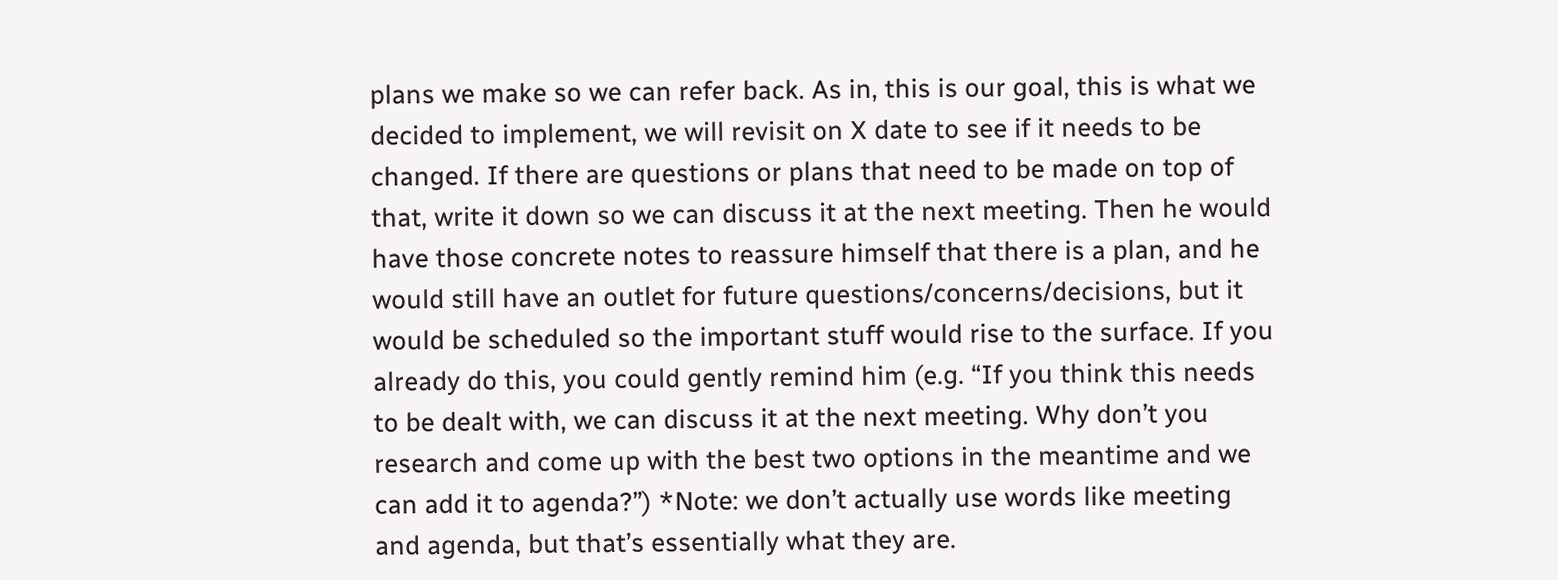plans we make so we can refer back. As in, this is our goal, this is what we decided to implement, we will revisit on X date to see if it needs to be changed. If there are questions or plans that need to be made on top of that, write it down so we can discuss it at the next meeting. Then he would have those concrete notes to reassure himself that there is a plan, and he would still have an outlet for future questions/concerns/decisions, but it would be scheduled so the important stuff would rise to the surface. If you already do this, you could gently remind him (e.g. “If you think this needs to be dealt with, we can discuss it at the next meeting. Why don’t you research and come up with the best two options in the meantime and we can add it to agenda?”) *Note: we don’t actually use words like meeting and agenda, but that’s essentially what they are.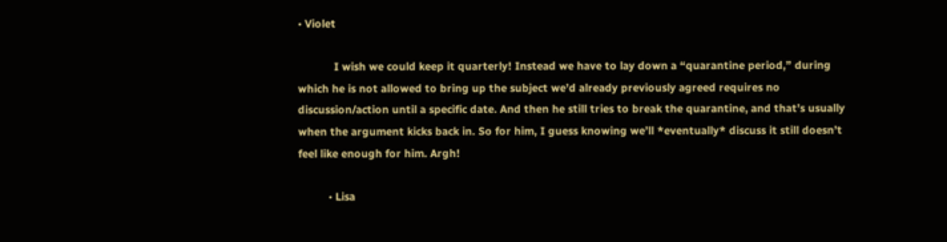• Violet

            I wish we could keep it quarterly! Instead we have to lay down a “quarantine period,” during which he is not allowed to bring up the subject we’d already previously agreed requires no discussion/action until a specific date. And then he still tries to break the quarantine, and that’s usually when the argument kicks back in. So for him, I guess knowing we’ll *eventually* discuss it still doesn’t feel like enough for him. Argh!

          • Lisa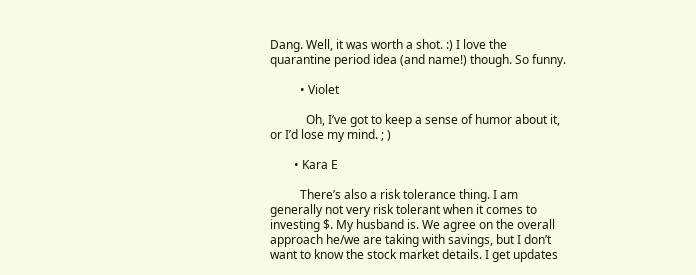Dang. Well, it was worth a shot. :) I love the quarantine period idea (and name!) though. So funny.

          • Violet

            Oh, I’ve got to keep a sense of humor about it, or I’d lose my mind. ; )

        • Kara E

          There’s also a risk tolerance thing. I am generally not very risk tolerant when it comes to investing $. My husband is. We agree on the overall approach he/we are taking with savings, but I don’t want to know the stock market details. I get updates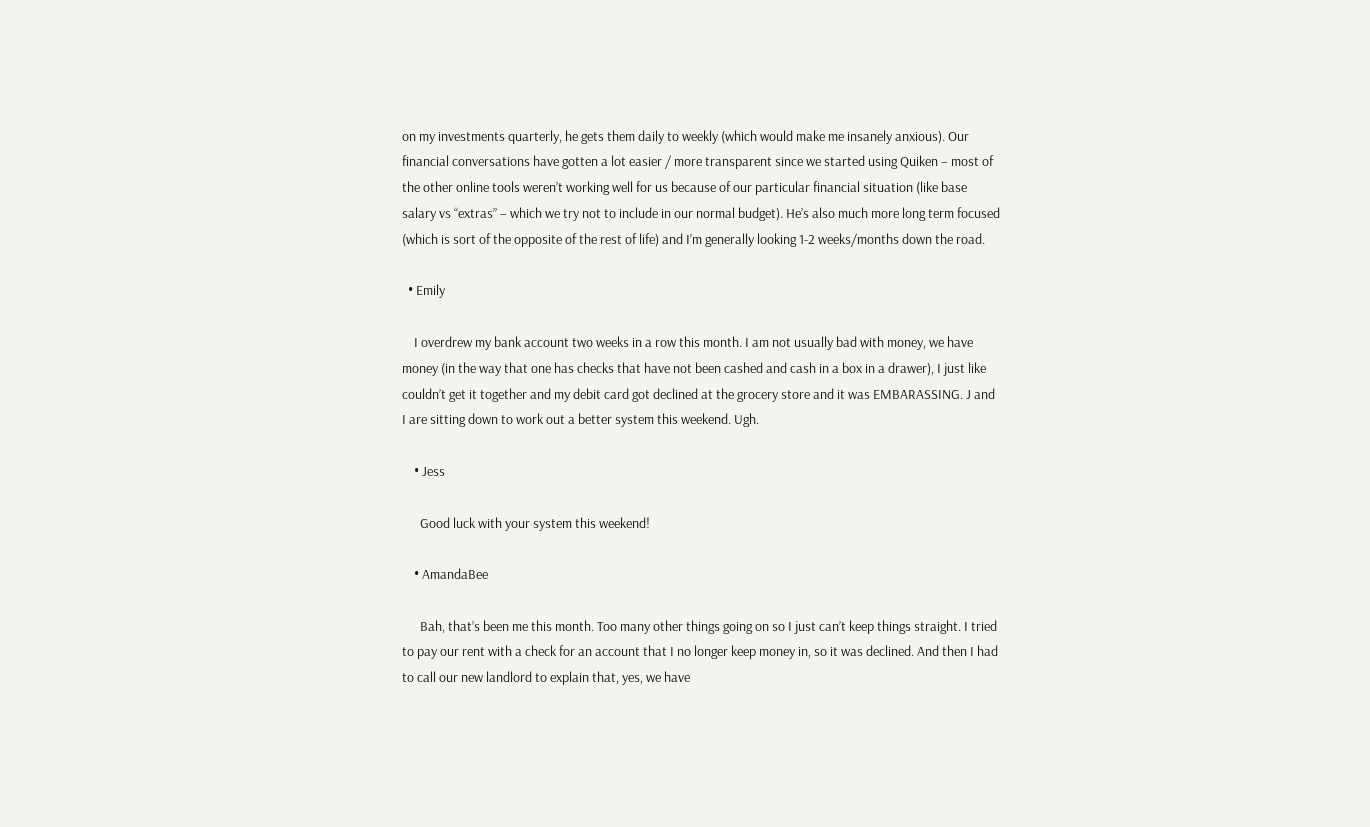on my investments quarterly, he gets them daily to weekly (which would make me insanely anxious). Our financial conversations have gotten a lot easier / more transparent since we started using Quiken – most of the other online tools weren’t working well for us because of our particular financial situation (like base salary vs “extras” – which we try not to include in our normal budget). He’s also much more long term focused (which is sort of the opposite of the rest of life) and I’m generally looking 1-2 weeks/months down the road.

  • Emily

    I overdrew my bank account two weeks in a row this month. I am not usually bad with money, we have money (in the way that one has checks that have not been cashed and cash in a box in a drawer), I just like couldn’t get it together and my debit card got declined at the grocery store and it was EMBARASSING. J and I are sitting down to work out a better system this weekend. Ugh.

    • Jess

      Good luck with your system this weekend!

    • AmandaBee

      Bah, that’s been me this month. Too many other things going on so I just can’t keep things straight. I tried to pay our rent with a check for an account that I no longer keep money in, so it was declined. And then I had to call our new landlord to explain that, yes, we have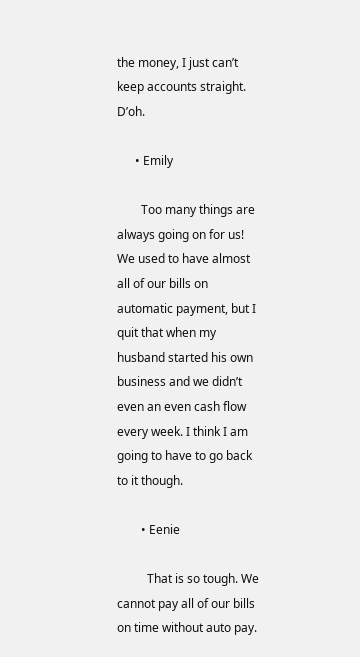the money, I just can’t keep accounts straight. D’oh.

      • Emily

        Too many things are always going on for us! We used to have almost all of our bills on automatic payment, but I quit that when my husband started his own business and we didn’t even an even cash flow every week. I think I am going to have to go back to it though.

        • Eenie

          That is so tough. We cannot pay all of our bills on time without auto pay.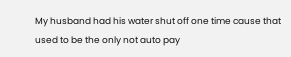My husband had his water shut off one time cause that used to be the only not auto pay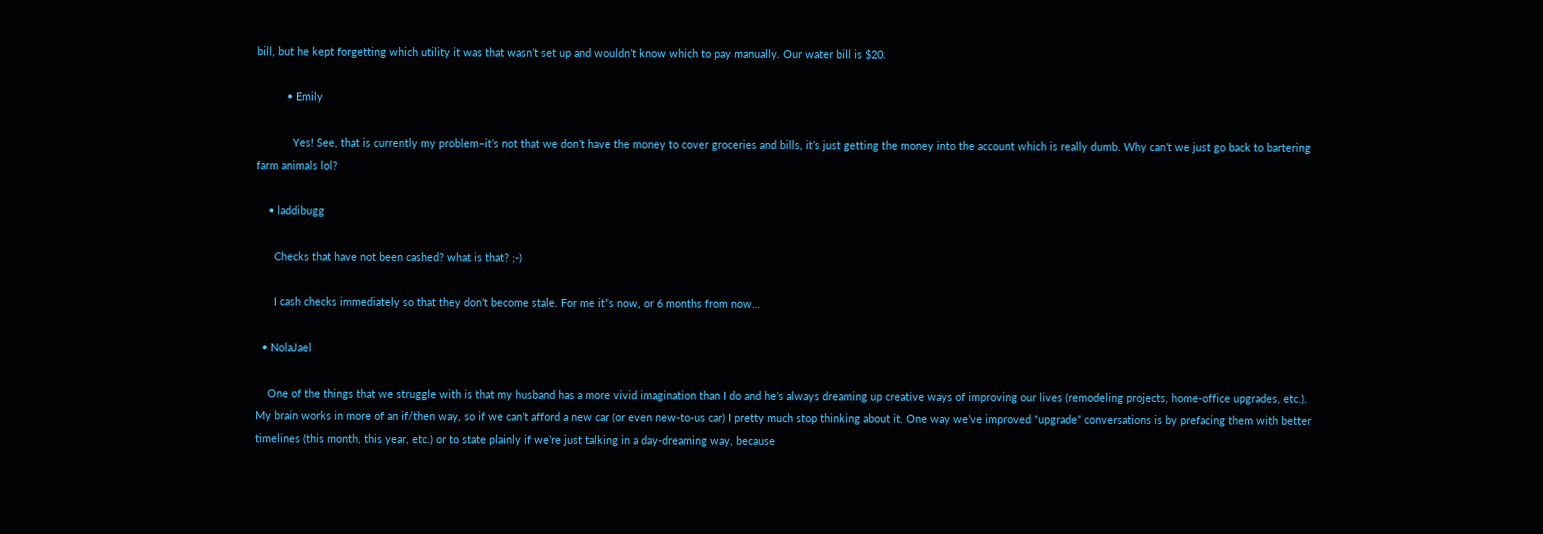bill, but he kept forgetting which utility it was that wasn’t set up and wouldn’t know which to pay manually. Our water bill is $20.

          • Emily

            Yes! See, that is currently my problem–it’s not that we don’t have the money to cover groceries and bills, it’s just getting the money into the account which is really dumb. Why can’t we just go back to bartering farm animals lol?

    • laddibugg

      Checks that have not been cashed? what is that? ;-)

      I cash checks immediately so that they don’t become stale. For me it”s now, or 6 months from now…

  • NolaJael

    One of the things that we struggle with is that my husband has a more vivid imagination than I do and he’s always dreaming up creative ways of improving our lives (remodeling projects, home-office upgrades, etc.). My brain works in more of an if/then way, so if we can’t afford a new car (or even new-to-us car) I pretty much stop thinking about it. One way we’ve improved “upgrade” conversations is by prefacing them with better timelines (this month, this year, etc.) or to state plainly if we’re just talking in a day-dreaming way, because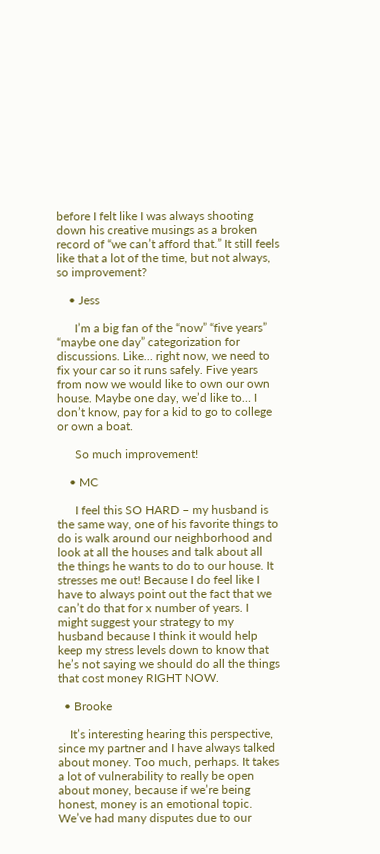before I felt like I was always shooting down his creative musings as a broken record of “we can’t afford that.” It still feels like that a lot of the time, but not always, so improvement?

    • Jess

      I’m a big fan of the “now” “five years” “maybe one day” categorization for discussions. Like… right now, we need to fix your car so it runs safely. Five years from now we would like to own our own house. Maybe one day, we’d like to… I don’t know, pay for a kid to go to college or own a boat.

      So much improvement!

    • MC

      I feel this SO HARD – my husband is the same way, one of his favorite things to do is walk around our neighborhood and look at all the houses and talk about all the things he wants to do to our house. It stresses me out! Because I do feel like I have to always point out the fact that we can’t do that for x number of years. I might suggest your strategy to my husband because I think it would help keep my stress levels down to know that he’s not saying we should do all the things that cost money RIGHT NOW.

  • Brooke

    It’s interesting hearing this perspective, since my partner and I have always talked about money. Too much, perhaps. It takes a lot of vulnerability to really be open about money, because if we’re being honest, money is an emotional topic. We’ve had many disputes due to our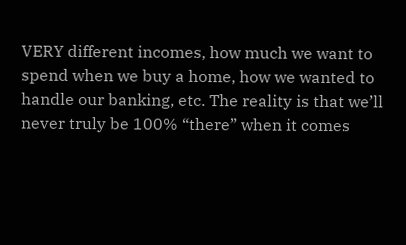VERY different incomes, how much we want to spend when we buy a home, how we wanted to handle our banking, etc. The reality is that we’ll never truly be 100% “there” when it comes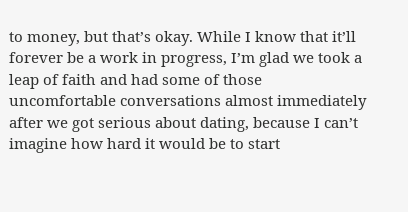to money, but that’s okay. While I know that it’ll forever be a work in progress, I’m glad we took a leap of faith and had some of those uncomfortable conversations almost immediately after we got serious about dating, because I can’t imagine how hard it would be to start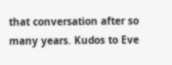that conversation after so many years. Kudos to Eve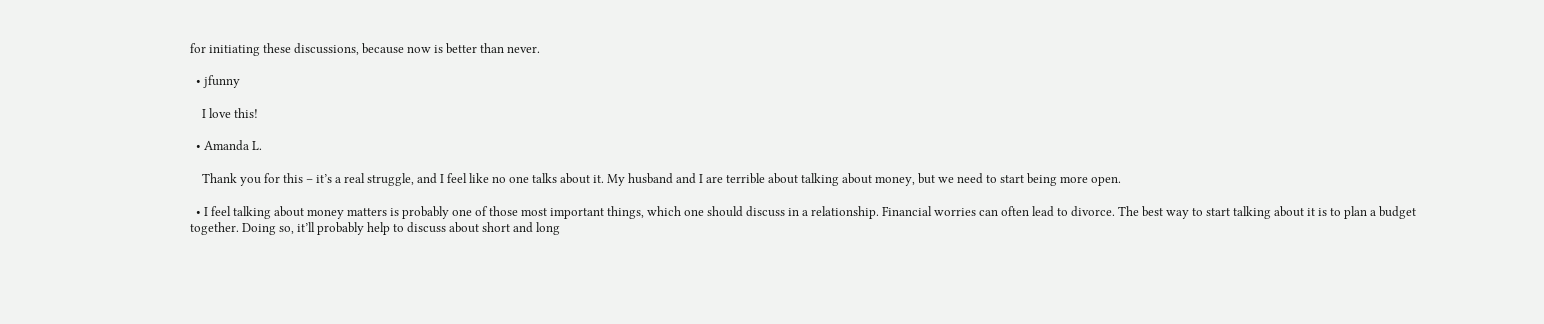for initiating these discussions, because now is better than never.

  • jfunny

    I love this!

  • Amanda L.

    Thank you for this – it’s a real struggle, and I feel like no one talks about it. My husband and I are terrible about talking about money, but we need to start being more open.

  • I feel talking about money matters is probably one of those most important things, which one should discuss in a relationship. Financial worries can often lead to divorce. The best way to start talking about it is to plan a budget together. Doing so, it’ll probably help to discuss about short and long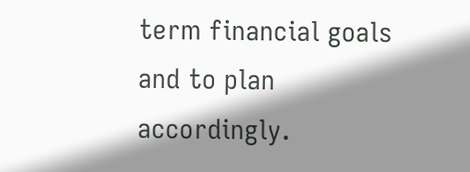term financial goals and to plan accordingly.